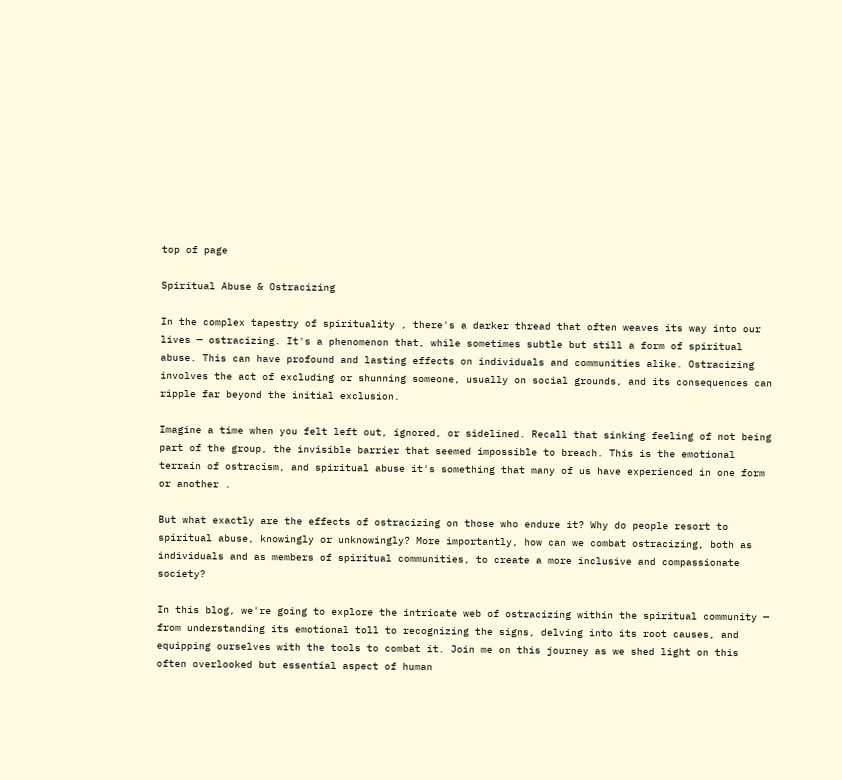top of page

Spiritual Abuse & Ostracizing

In the complex tapestry of spirituality , there's a darker thread that often weaves its way into our lives — ostracizing. It's a phenomenon that, while sometimes subtle but still a form of spiritual abuse. This can have profound and lasting effects on individuals and communities alike. Ostracizing involves the act of excluding or shunning someone, usually on social grounds, and its consequences can ripple far beyond the initial exclusion.

Imagine a time when you felt left out, ignored, or sidelined. Recall that sinking feeling of not being part of the group, the invisible barrier that seemed impossible to breach. This is the emotional terrain of ostracism, and spiritual abuse it's something that many of us have experienced in one form or another .

But what exactly are the effects of ostracizing on those who endure it? Why do people resort to spiritual abuse, knowingly or unknowingly? More importantly, how can we combat ostracizing, both as individuals and as members of spiritual communities, to create a more inclusive and compassionate society?

In this blog, we're going to explore the intricate web of ostracizing within the spiritual community — from understanding its emotional toll to recognizing the signs, delving into its root causes, and equipping ourselves with the tools to combat it. Join me on this journey as we shed light on this often overlooked but essential aspect of human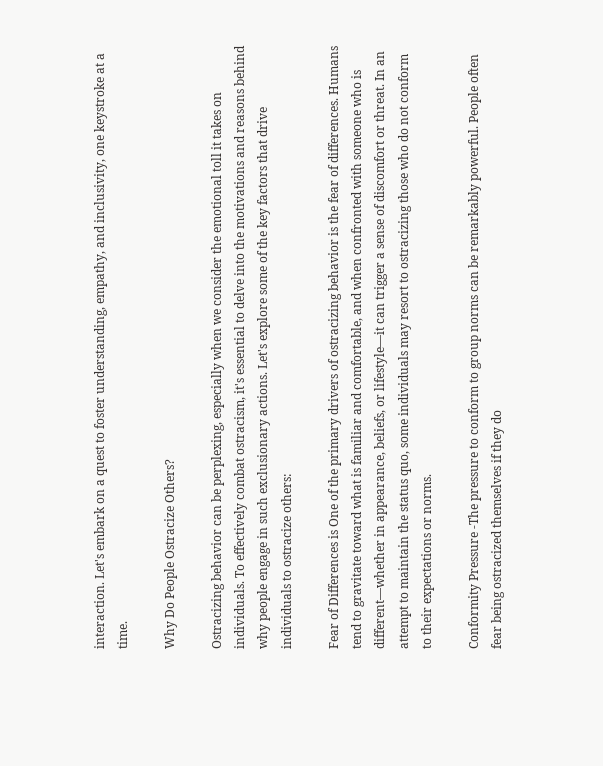interaction. Let's embark on a quest to foster understanding, empathy, and inclusivity, one keystroke at a time.

Why Do People Ostracize Others?

Ostracizing behavior can be perplexing, especially when we consider the emotional toll it takes on individuals. To effectively combat ostracism, it's essential to delve into the motivations and reasons behind why people engage in such exclusionary actions. Let's explore some of the key factors that drive individuals to ostracize others:

Fear of Differences is One of the primary drivers of ostracizing behavior is the fear of differences. Humans tend to gravitate toward what is familiar and comfortable, and when confronted with someone who is different—whether in appearance, beliefs, or lifestyle—it can trigger a sense of discomfort or threat. In an attempt to maintain the status quo, some individuals may resort to ostracizing those who do not conform to their expectations or norms.

Conformity Pressure -The pressure to conform to group norms can be remarkably powerful. People often fear being ostracized themselves if they do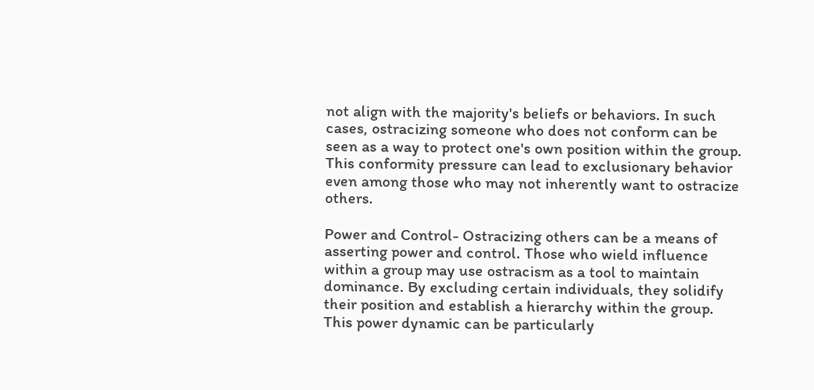not align with the majority's beliefs or behaviors. In such cases, ostracizing someone who does not conform can be seen as a way to protect one's own position within the group. This conformity pressure can lead to exclusionary behavior even among those who may not inherently want to ostracize others.

Power and Control- Ostracizing others can be a means of asserting power and control. Those who wield influence within a group may use ostracism as a tool to maintain dominance. By excluding certain individuals, they solidify their position and establish a hierarchy within the group. This power dynamic can be particularly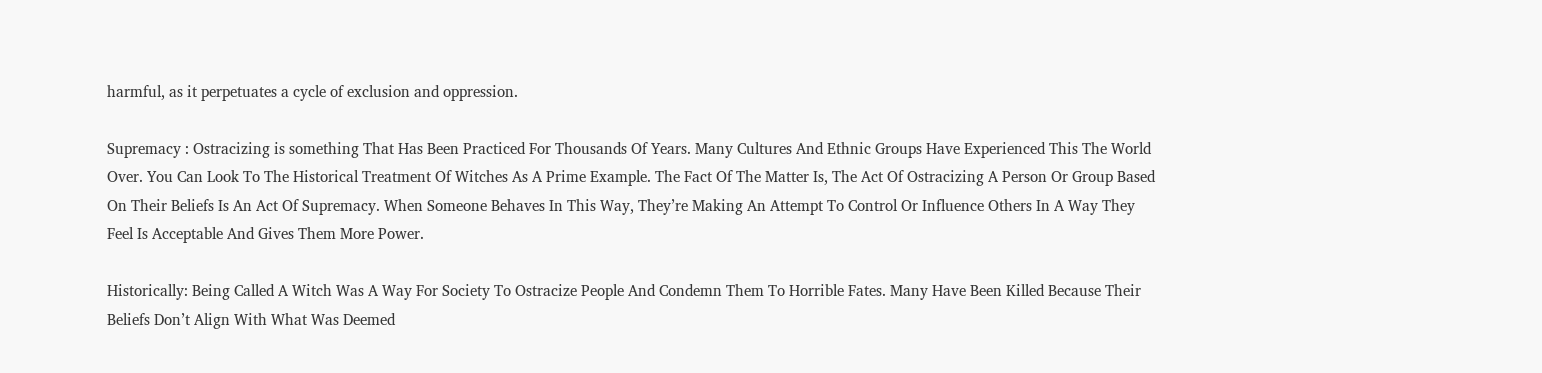harmful, as it perpetuates a cycle of exclusion and oppression.

Supremacy : Ostracizing is something That Has Been Practiced For Thousands Of Years. Many Cultures And Ethnic Groups Have Experienced This The World Over. You Can Look To The Historical Treatment Of Witches As A Prime Example. The Fact Of The Matter Is, The Act Of Ostracizing A Person Or Group Based On Their Beliefs Is An Act Of Supremacy. When Someone Behaves In This Way, They’re Making An Attempt To Control Or Influence Others In A Way They Feel Is Acceptable And Gives Them More Power.

Historically: Being Called A Witch Was A Way For Society To Ostracize People And Condemn Them To Horrible Fates. Many Have Been Killed Because Their Beliefs Don’t Align With What Was Deemed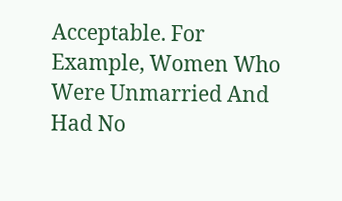Acceptable. For Example, Women Who Were Unmarried And Had No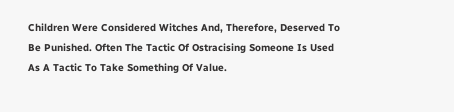Children Were Considered Witches And, Therefore, Deserved To Be Punished. Often The Tactic Of Ostracising Someone Is Used As A Tactic To Take Something Of Value.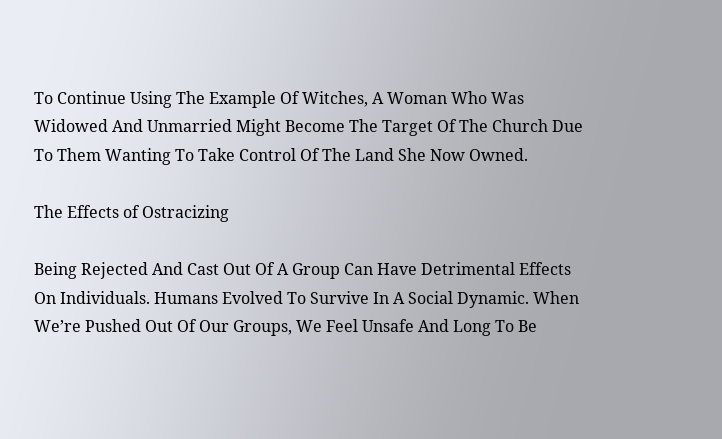To Continue Using The Example Of Witches, A Woman Who Was Widowed And Unmarried Might Become The Target Of The Church Due To Them Wanting To Take Control Of The Land She Now Owned.

The Effects of Ostracizing

Being Rejected And Cast Out Of A Group Can Have Detrimental Effects On Individuals. Humans Evolved To Survive In A Social Dynamic. When We’re Pushed Out Of Our Groups, We Feel Unsafe And Long To Be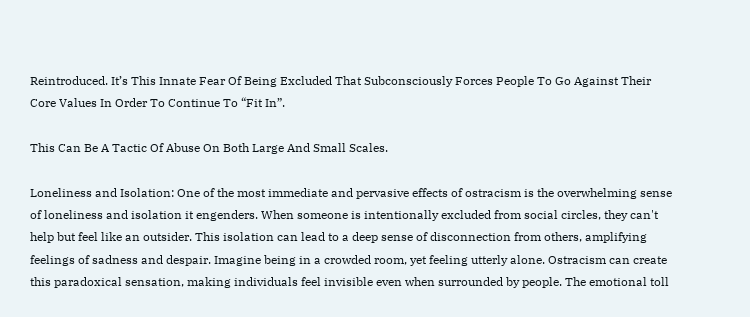Reintroduced. It’s This Innate Fear Of Being Excluded That Subconsciously Forces People To Go Against Their Core Values In Order To Continue To “Fit In”.

This Can Be A Tactic Of Abuse On Both Large And Small Scales.

Loneliness and Isolation: One of the most immediate and pervasive effects of ostracism is the overwhelming sense of loneliness and isolation it engenders. When someone is intentionally excluded from social circles, they can't help but feel like an outsider. This isolation can lead to a deep sense of disconnection from others, amplifying feelings of sadness and despair. Imagine being in a crowded room, yet feeling utterly alone. Ostracism can create this paradoxical sensation, making individuals feel invisible even when surrounded by people. The emotional toll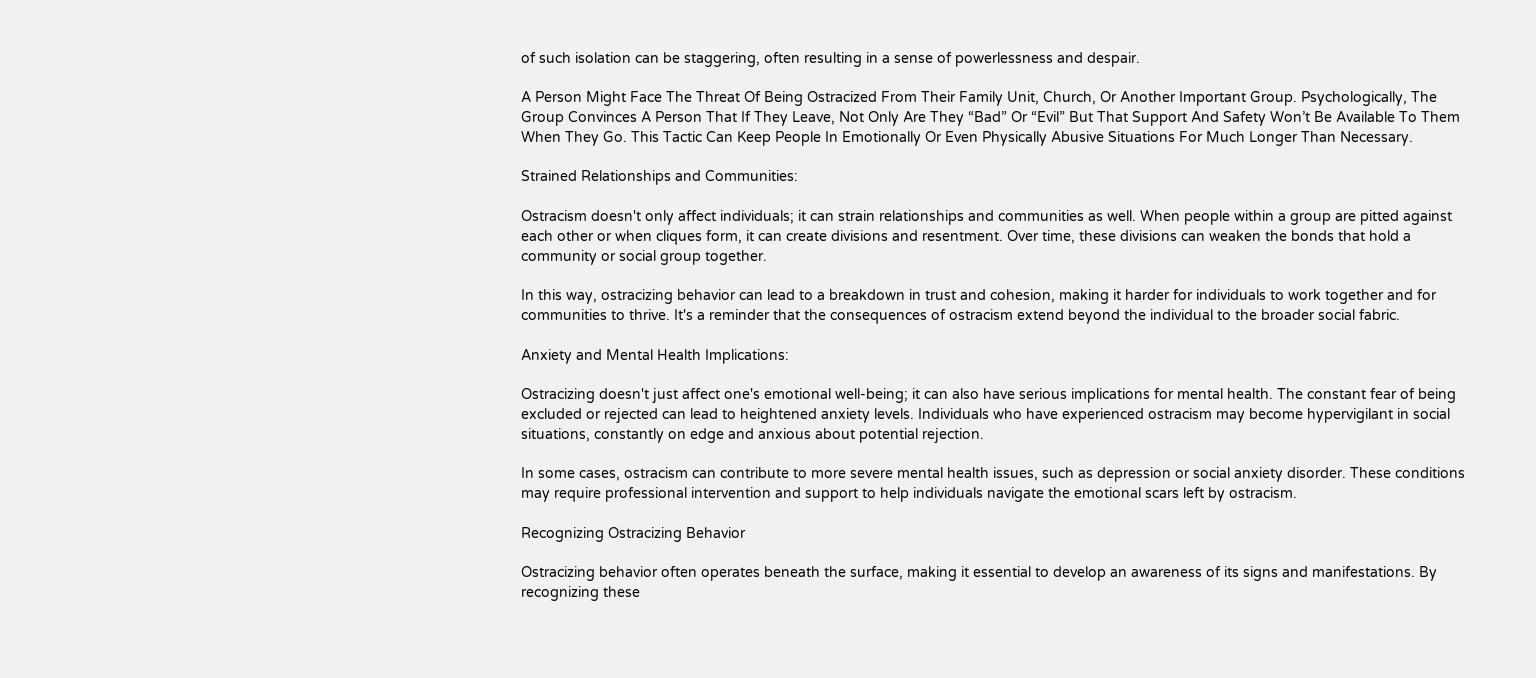of such isolation can be staggering, often resulting in a sense of powerlessness and despair.

A Person Might Face The Threat Of Being Ostracized From Their Family Unit, Church, Or Another Important Group. Psychologically, The Group Convinces A Person That If They Leave, Not Only Are They “Bad” Or “Evil” But That Support And Safety Won’t Be Available To Them When They Go. This Tactic Can Keep People In Emotionally Or Even Physically Abusive Situations For Much Longer Than Necessary.

Strained Relationships and Communities:

Ostracism doesn't only affect individuals; it can strain relationships and communities as well. When people within a group are pitted against each other or when cliques form, it can create divisions and resentment. Over time, these divisions can weaken the bonds that hold a community or social group together.

In this way, ostracizing behavior can lead to a breakdown in trust and cohesion, making it harder for individuals to work together and for communities to thrive. It's a reminder that the consequences of ostracism extend beyond the individual to the broader social fabric.

Anxiety and Mental Health Implications:

Ostracizing doesn't just affect one's emotional well-being; it can also have serious implications for mental health. The constant fear of being excluded or rejected can lead to heightened anxiety levels. Individuals who have experienced ostracism may become hypervigilant in social situations, constantly on edge and anxious about potential rejection.

In some cases, ostracism can contribute to more severe mental health issues, such as depression or social anxiety disorder. These conditions may require professional intervention and support to help individuals navigate the emotional scars left by ostracism.

Recognizing Ostracizing Behavior

Ostracizing behavior often operates beneath the surface, making it essential to develop an awareness of its signs and manifestations. By recognizing these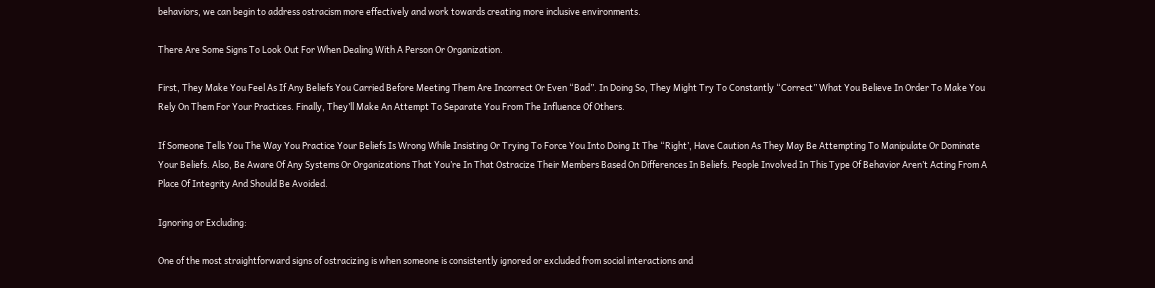behaviors, we can begin to address ostracism more effectively and work towards creating more inclusive environments.

There Are Some Signs To Look Out For When Dealing With A Person Or Organization.

First, They Make You Feel As If Any Beliefs You Carried Before Meeting Them Are Incorrect Or Even “Bad”. In Doing So, They Might Try To Constantly “Correct” What You Believe In Order To Make You Rely On Them For Your Practices. Finally, They’ll Make An Attempt To Separate You From The Influence Of Others.

If Someone Tells You The Way You Practice Your Beliefs Is Wrong While Insisting Or Trying To Force You Into Doing It The “Right’, Have Caution As They May Be Attempting To Manipulate Or Dominate Your Beliefs. Also, Be Aware Of Any Systems Or Organizations That You’re In That Ostracize Their Members Based On Differences In Beliefs. People Involved In This Type Of Behavior Aren’t Acting From A Place Of Integrity And Should Be Avoided.

Ignoring or Excluding:

One of the most straightforward signs of ostracizing is when someone is consistently ignored or excluded from social interactions and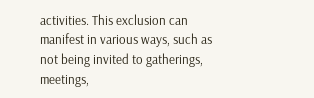activities. This exclusion can manifest in various ways, such as not being invited to gatherings, meetings,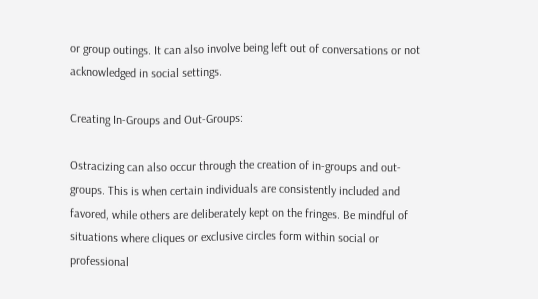or group outings. It can also involve being left out of conversations or not acknowledged in social settings.

Creating In-Groups and Out-Groups:

Ostracizing can also occur through the creation of in-groups and out-groups. This is when certain individuals are consistently included and favored, while others are deliberately kept on the fringes. Be mindful of situations where cliques or exclusive circles form within social or professional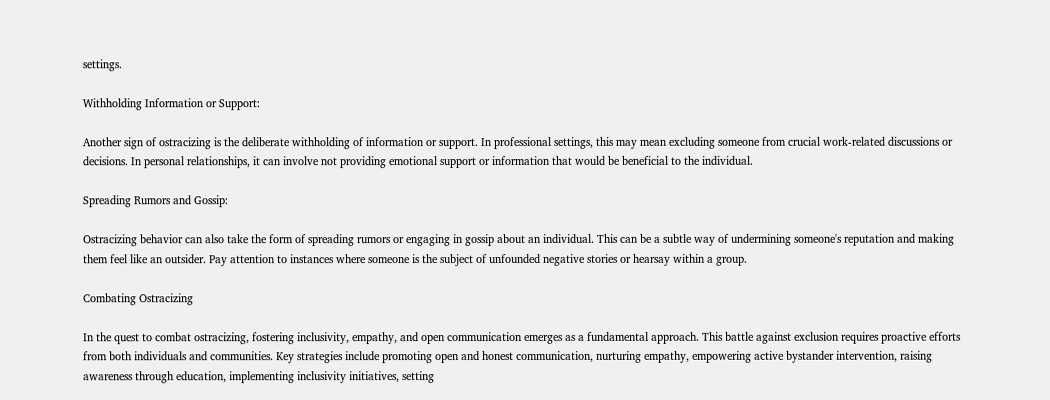settings.

Withholding Information or Support:

Another sign of ostracizing is the deliberate withholding of information or support. In professional settings, this may mean excluding someone from crucial work-related discussions or decisions. In personal relationships, it can involve not providing emotional support or information that would be beneficial to the individual.

Spreading Rumors and Gossip:

Ostracizing behavior can also take the form of spreading rumors or engaging in gossip about an individual. This can be a subtle way of undermining someone's reputation and making them feel like an outsider. Pay attention to instances where someone is the subject of unfounded negative stories or hearsay within a group.

Combating Ostracizing

In the quest to combat ostracizing, fostering inclusivity, empathy, and open communication emerges as a fundamental approach. This battle against exclusion requires proactive efforts from both individuals and communities. Key strategies include promoting open and honest communication, nurturing empathy, empowering active bystander intervention, raising awareness through education, implementing inclusivity initiatives, setting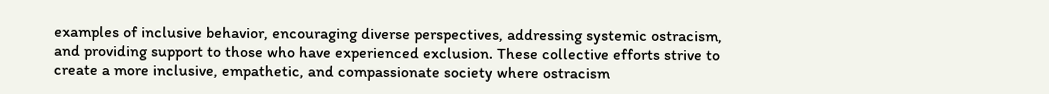examples of inclusive behavior, encouraging diverse perspectives, addressing systemic ostracism, and providing support to those who have experienced exclusion. These collective efforts strive to create a more inclusive, empathetic, and compassionate society where ostracism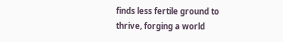finds less fertile ground to thrive, forging a world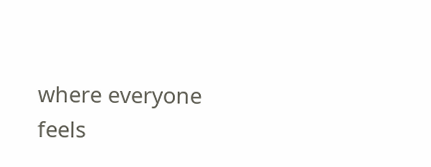where everyone feels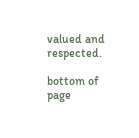valued and respected.

bottom of page